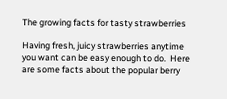The growing facts for tasty strawberries

Having fresh, juicy strawberries anytime you want can be easy enough to do.  Here are some facts about the popular berry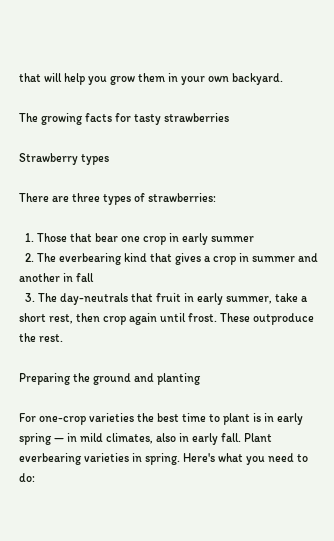that will help you grow them in your own backyard.

The growing facts for tasty strawberries

Strawberry types

There are three types of strawberries:

  1. Those that bear one crop in early summer
  2. The everbearing kind that gives a crop in summer and another in fall
  3. The day-neutrals that fruit in early summer, take a short rest, then crop again until frost. These outproduce the rest.

Preparing the ground and planting

For one-crop varieties the best time to plant is in early spring — in mild climates, also in early fall. Plant everbearing varieties in spring. Here's what you need to do: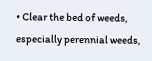• Clear the bed of weeds, especially perennial weeds,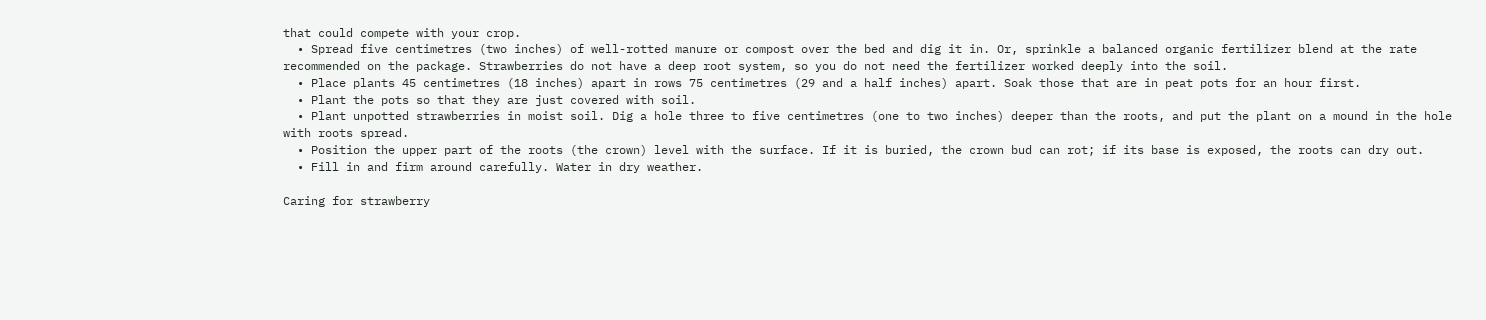that could compete with your crop.
  • Spread five centimetres (two inches) of well-rotted manure or compost over the bed and dig it in. Or, sprinkle a balanced organic fertilizer blend at the rate recommended on the package. Strawberries do not have a deep root system, so you do not need the fertilizer worked deeply into the soil.
  • Place plants 45 centimetres (18 inches) apart in rows 75 centimetres (29 and a half inches) apart. Soak those that are in peat pots for an hour first.
  • Plant the pots so that they are just covered with soil.
  • Plant unpotted strawberries in moist soil. Dig a hole three to five centimetres (one to two inches) deeper than the roots, and put the plant on a mound in the hole with roots spread.
  • Position the upper part of the roots (the crown) level with the surface. If it is buried, the crown bud can rot; if its base is exposed, the roots can dry out.
  • Fill in and firm around carefully. Water in dry weather.

Caring for strawberry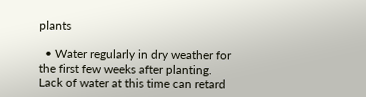plants

  • Water regularly in dry weather for the first few weeks after planting. Lack of water at this time can retard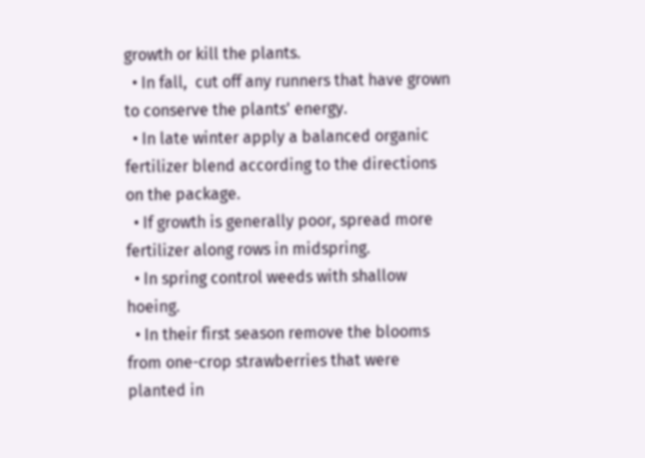growth or kill the plants.
  • In fall,  cut off any runners that have grown to conserve the plants' energy.
  • In late winter apply a balanced organic fertilizer blend according to the directions on the package.
  • If growth is generally poor, spread more fertilizer along rows in midspring.
  • In spring control weeds with shallow hoeing.
  • In their first season remove the blooms from one-crop strawberries that were planted in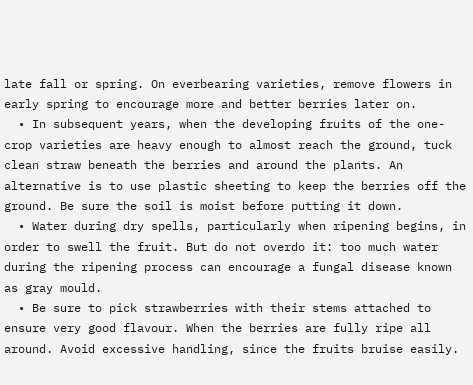late fall or spring. On everbearing varieties, remove flowers in early spring to encourage more and better berries later on.
  • In subsequent years, when the developing fruits of the one-crop varieties are heavy enough to almost reach the ground, tuck clean straw beneath the berries and around the plants. An alternative is to use plastic sheeting to keep the berries off the ground. Be sure the soil is moist before putting it down.
  • Water during dry spells, particularly when ripening begins, in order to swell the fruit. But do not overdo it: too much water during the ripening process can encourage a fungal disease known as gray mould.
  • Be sure to pick strawberries with their stems attached to ensure very good flavour. When the berries are fully ripe all around. Avoid excessive handling, since the fruits bruise easily.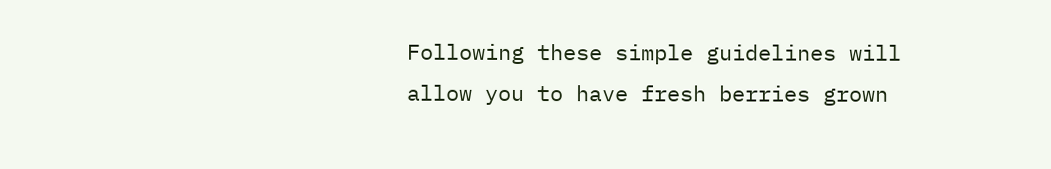Following these simple guidelines will allow you to have fresh berries grown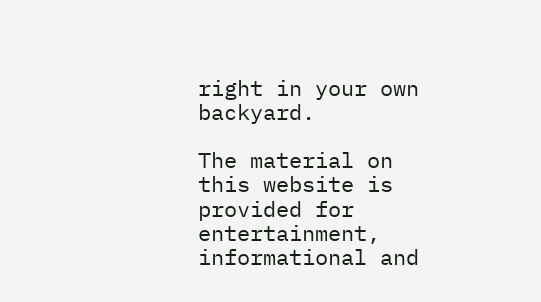right in your own backyard.

The material on this website is provided for entertainment, informational and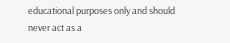educational purposes only and should never act as a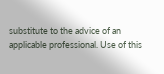substitute to the advice of an applicable professional. Use of this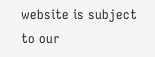website is subject to our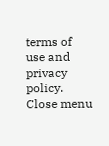terms of use and privacy policy.
Close menu